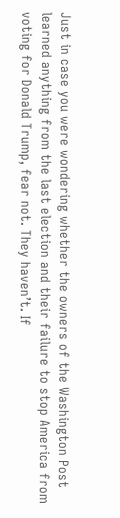Just in case you were wondering whether the owners of the Washington Post learned anything from the last election and their failure to stop America from voting for Donald Trump, fear not. They haven’t. If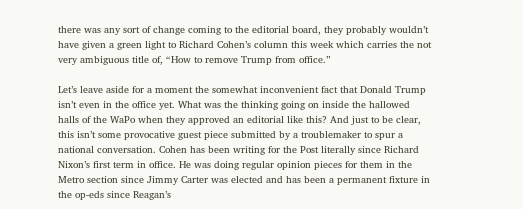there was any sort of change coming to the editorial board, they probably wouldn’t have given a green light to Richard Cohen’s column this week which carries the not very ambiguous title of, “How to remove Trump from office.”

Let’s leave aside for a moment the somewhat inconvenient fact that Donald Trump isn’t even in the office yet. What was the thinking going on inside the hallowed halls of the WaPo when they approved an editorial like this? And just to be clear, this isn’t some provocative guest piece submitted by a troublemaker to spur a national conversation. Cohen has been writing for the Post literally since Richard Nixon’s first term in office. He was doing regular opinion pieces for them in the Metro section since Jimmy Carter was elected and has been a permanent fixture in the op-eds since Reagan’s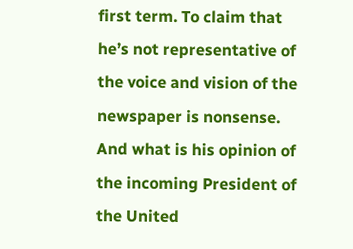first term. To claim that he’s not representative of the voice and vision of the newspaper is nonsense. And what is his opinion of the incoming President of the United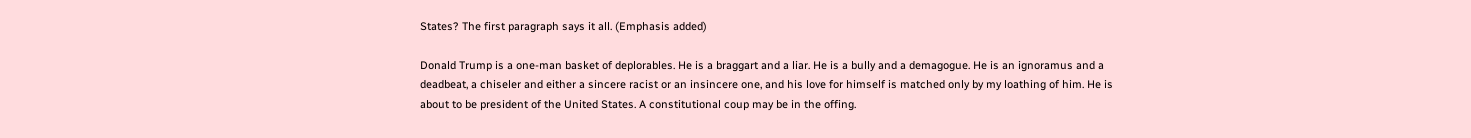States? The first paragraph says it all. (Emphasis added)

Donald Trump is a one-man basket of deplorables. He is a braggart and a liar. He is a bully and a demagogue. He is an ignoramus and a deadbeat, a chiseler and either a sincere racist or an insincere one, and his love for himself is matched only by my loathing of him. He is about to be president of the United States. A constitutional coup may be in the offing.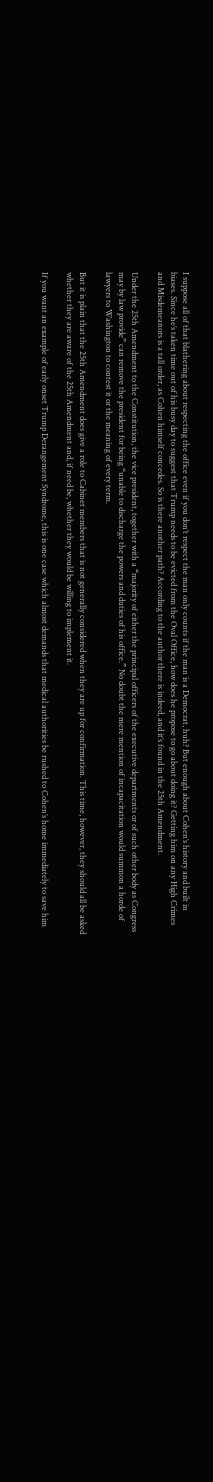I suppose all of that blathering about respecting the office even if you don’t respect the man only counts if the man is a Democrat, huh? But enough about Cohen’s history and built in biases. Since he’s taken time out of his busy day to suggest that Trump needs to be evicted from the Oval Office, how does he propose to go about doing it? Getting him on any High Crimes and Misdemeanors is a tall order, as Cohen himself concedes. So is there another path? According to the author there is indeed, and it’s found in the 25th Amendment.

Under the 25th Amendment to the Constitution, the vice president, together with a “majority of either the principal officers of the executive departments or of such other body as Congress may by law provide” can remove the president for being “unable to discharge the powers and duties of his office.” No doubt the mere mention of incapacitation would summon a horde of lawyers to Washington to contest it or the meaning of every term.

But it is plain that the 25th Amendment does give a role to Cabinet members that is not generally considered when they are up for confirmation. This time, however, they should all be asked whether they are aware of the 25th Amendment and, if need be, whether they would be willing to implement it.

If you want an example of early onset Trump Derangement Syndrome, this is one case which almost demands that medical authorities be rushed to Cohen’s home immediately to save him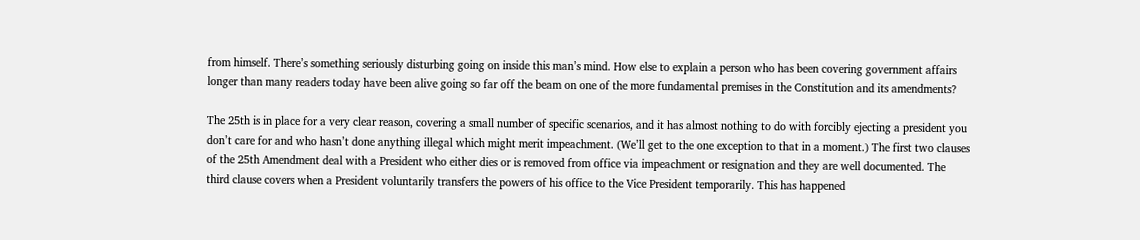from himself. There’s something seriously disturbing going on inside this man’s mind. How else to explain a person who has been covering government affairs longer than many readers today have been alive going so far off the beam on one of the more fundamental premises in the Constitution and its amendments?

The 25th is in place for a very clear reason, covering a small number of specific scenarios, and it has almost nothing to do with forcibly ejecting a president you don’t care for and who hasn’t done anything illegal which might merit impeachment. (We’ll get to the one exception to that in a moment.) The first two clauses of the 25th Amendment deal with a President who either dies or is removed from office via impeachment or resignation and they are well documented. The third clause covers when a President voluntarily transfers the powers of his office to the Vice President temporarily. This has happened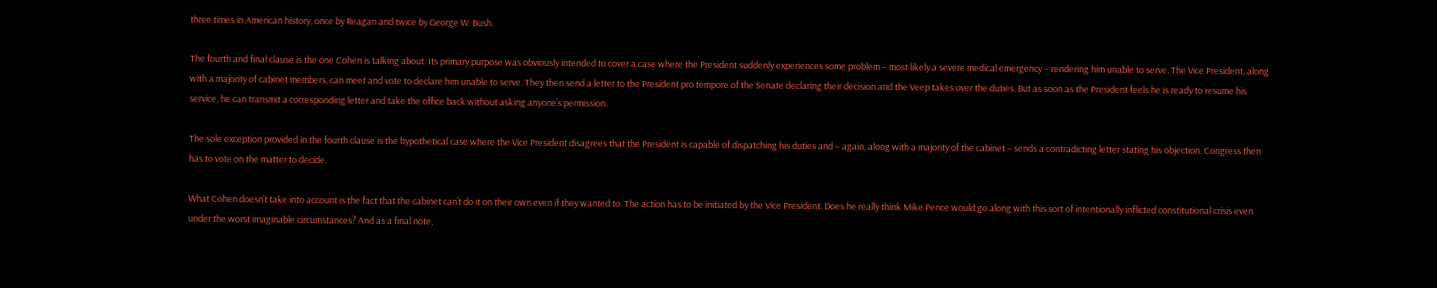three times in American history, once by Reagan and twice by George W. Bush.

The fourth and final clause is the one Cohen is talking about. Its primary purpose was obviously intended to cover a case where the President suddenly experiences some problem – most likely a severe medical emergency – rendering him unable to serve. The Vice President, along with a majority of cabinet members, can meet and vote to declare him unable to serve. They then send a letter to the President pro tempore of the Senate declaring their decision and the Veep takes over the duties. But as soon as the President feels he is ready to resume his service, he can transmit a corresponding letter and take the office back without asking anyone’s permission.

The sole exception provided in the fourth clause is the hypothetical case where the Vice President disagrees that the President is capable of dispatching his duties and – again, along with a majority of the cabinet – sends a contradicting letter stating his objection. Congress then has to vote on the matter to decide.

What Cohen doesn’t take into account is the fact that the cabinet can’t do it on their own even if they wanted to. The action has to be initiated by the Vice President. Does he really think Mike Pence would go along with this sort of intentionally inflicted constitutional crisis even under the worst imaginable circumstances? And as a final note,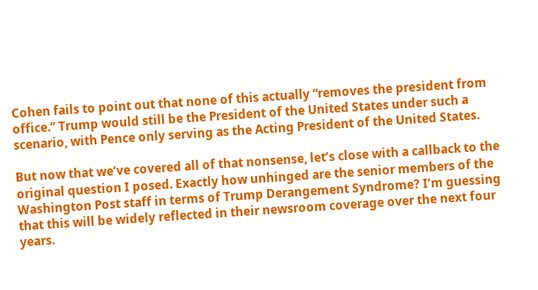Cohen fails to point out that none of this actually “removes the president from office.” Trump would still be the President of the United States under such a scenario, with Pence only serving as the Acting President of the United States.

But now that we’ve covered all of that nonsense, let’s close with a callback to the original question I posed. Exactly how unhinged are the senior members of the Washington Post staff in terms of Trump Derangement Syndrome? I’m guessing that this will be widely reflected in their newsroom coverage over the next four years.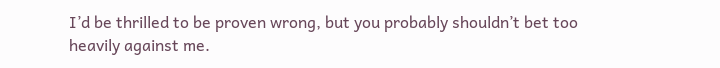I’d be thrilled to be proven wrong, but you probably shouldn’t bet too heavily against me.